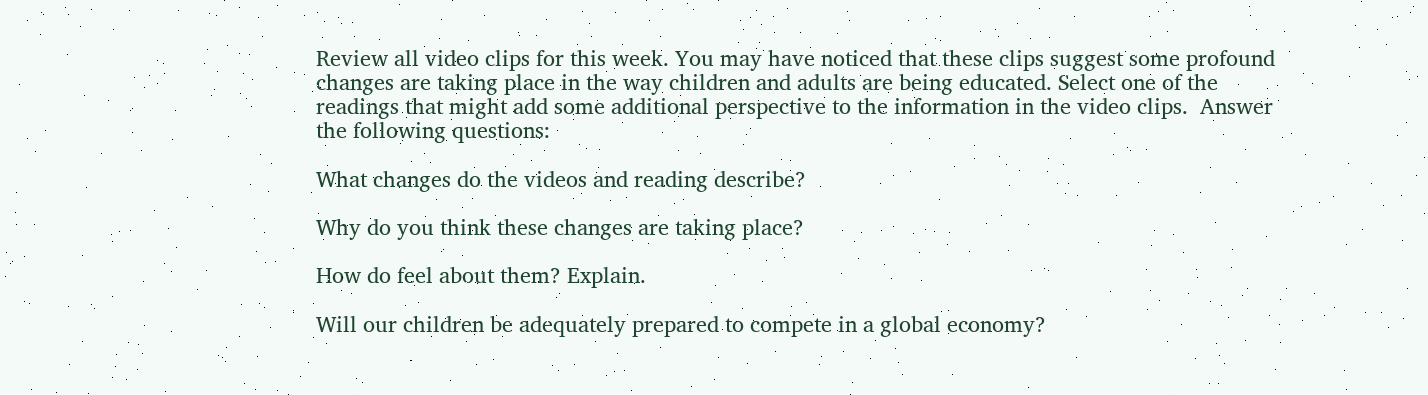Review all video clips for this week. You may have noticed that these clips suggest some profound changes are taking place in the way children and adults are being educated. Select one of the readings that might add some additional perspective to the information in the video clips.  Answer the following questions:

What changes do the videos and reading describe?

Why do you think these changes are taking place?

How do feel about them? Explain.

Will our children be adequately prepared to compete in a global economy?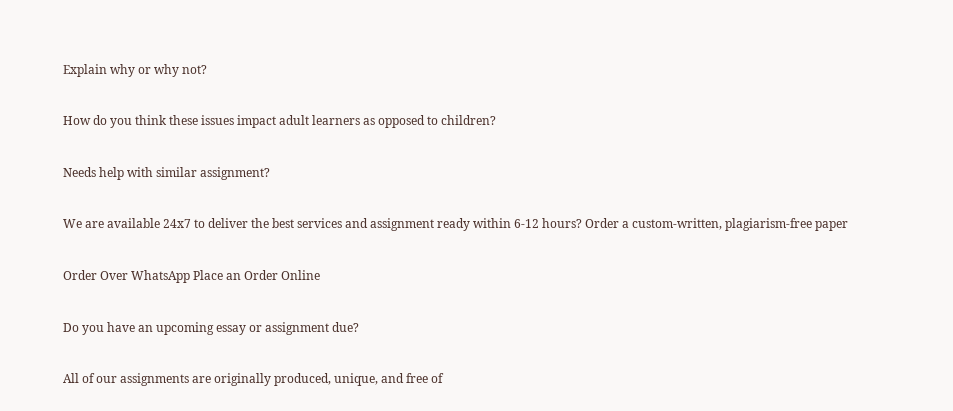Explain why or why not?

How do you think these issues impact adult learners as opposed to children?

Needs help with similar assignment?

We are available 24x7 to deliver the best services and assignment ready within 6-12 hours? Order a custom-written, plagiarism-free paper

Order Over WhatsApp Place an Order Online

Do you have an upcoming essay or assignment due?

All of our assignments are originally produced, unique, and free of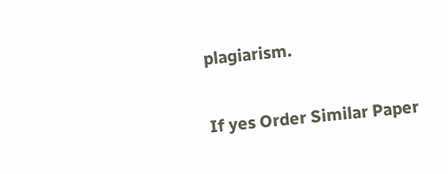plagiarism.

If yes Order Similar Paper